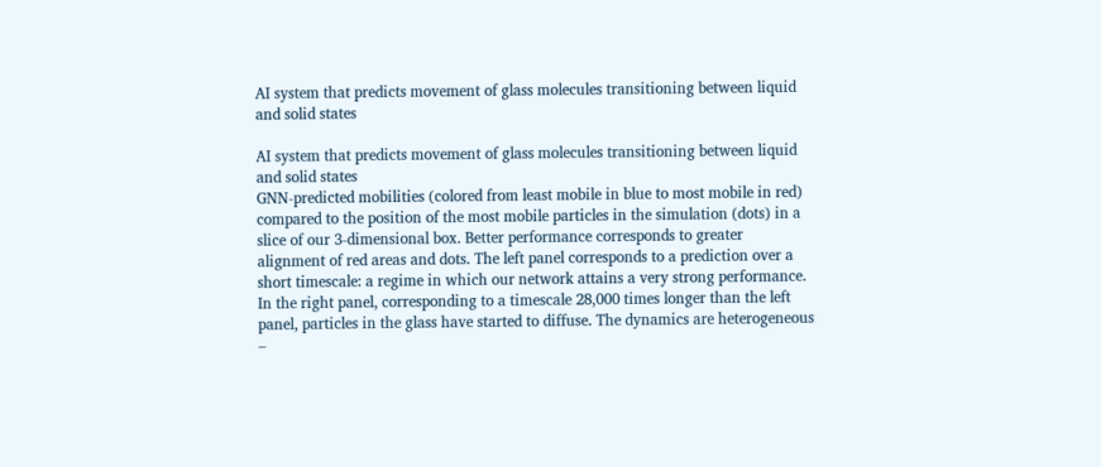AI system that predicts movement of glass molecules transitioning between liquid and solid states

AI system that predicts movement of glass molecules transitioning between liquid and solid states
GNN-predicted mobilities (colored from least mobile in blue to most mobile in red) compared to the position of the most mobile particles in the simulation (dots) in a slice of our 3-dimensional box. Better performance corresponds to greater alignment of red areas and dots. The left panel corresponds to a prediction over a short timescale: a regime in which our network attains a very strong performance. In the right panel, corresponding to a timescale 28,000 times longer than the left panel, particles in the glass have started to diffuse. The dynamics are heterogeneous –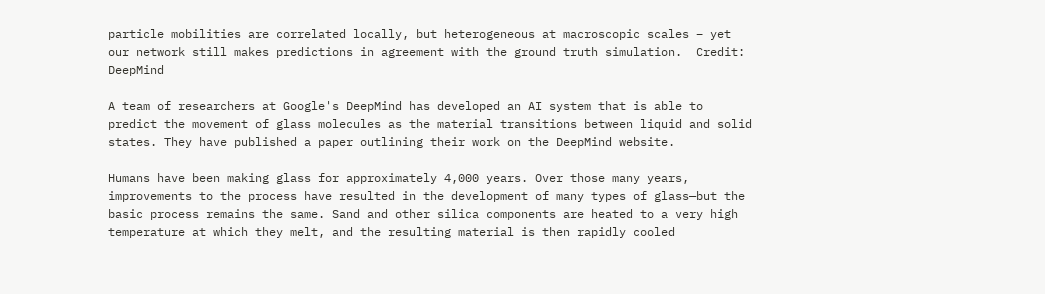particle mobilities are correlated locally, but heterogeneous at macroscopic scales – yet our network still makes predictions in agreement with the ground truth simulation.  Credit: DeepMind

A team of researchers at Google's DeepMind has developed an AI system that is able to predict the movement of glass molecules as the material transitions between liquid and solid states. They have published a paper outlining their work on the DeepMind website.

Humans have been making glass for approximately 4,000 years. Over those many years, improvements to the process have resulted in the development of many types of glass—but the basic process remains the same. Sand and other silica components are heated to a very high temperature at which they melt, and the resulting material is then rapidly cooled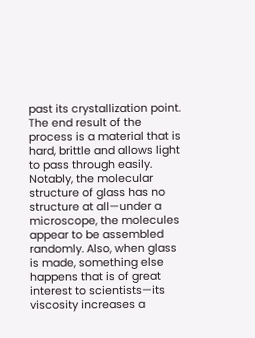past its crystallization point. The end result of the process is a material that is hard, brittle and allows light to pass through easily. Notably, the molecular structure of glass has no structure at all—under a microscope, the molecules appear to be assembled randomly. Also, when glass is made, something else happens that is of great interest to scientists—its viscosity increases a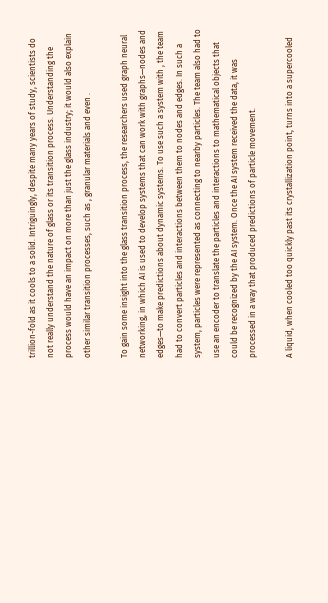trillion-fold as it cools to a solid. Intriguingly, despite many years of study, scientists do not really understand the nature of glass or its transition process. Understanding the process would have an impact on more than just the glass industry; it would also explain other similar transition processes, such as , granular materials and even .

To gain some insight into the glass transition process, the researchers used graph neural networking, in which AI is used to develop systems that can work with graphs—nodes and edges—to make predictions about dynamic systems. To use such a system with , the team had to convert particles and interactions between them to nodes and edges. In such a system, particles were represented as connecting to nearby particles. The team also had to use an encoder to translate the particles and interactions to mathematical objects that could be recognized by the AI system. Once the AI system received the data, it was processed in a way that produced predictions of particle movement.

A liquid, when cooled too quickly past its crystallization point, turns into a supercooled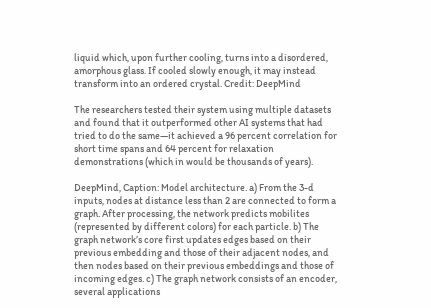liquid which, upon further cooling, turns into a disordered, amorphous glass. If cooled slowly enough, it may instead transform into an ordered crystal. Credit: DeepMind

The researchers tested their system using multiple datasets and found that it outperformed other AI systems that had tried to do the same—it achieved a 96 percent correlation for short time spans and 64 percent for relaxation demonstrations (which in would be thousands of years).

DeepMind, Caption: Model architecture. a) From the 3-d inputs, nodes at distance less than 2 are connected to form a graph. After processing, the network predicts mobilites (represented by different colors) for each particle. b) The graph network’s core first updates edges based on their previous embedding and those of their adjacent nodes, and then nodes based on their previous embeddings and those of incoming edges. c) The graph network consists of an encoder, several applications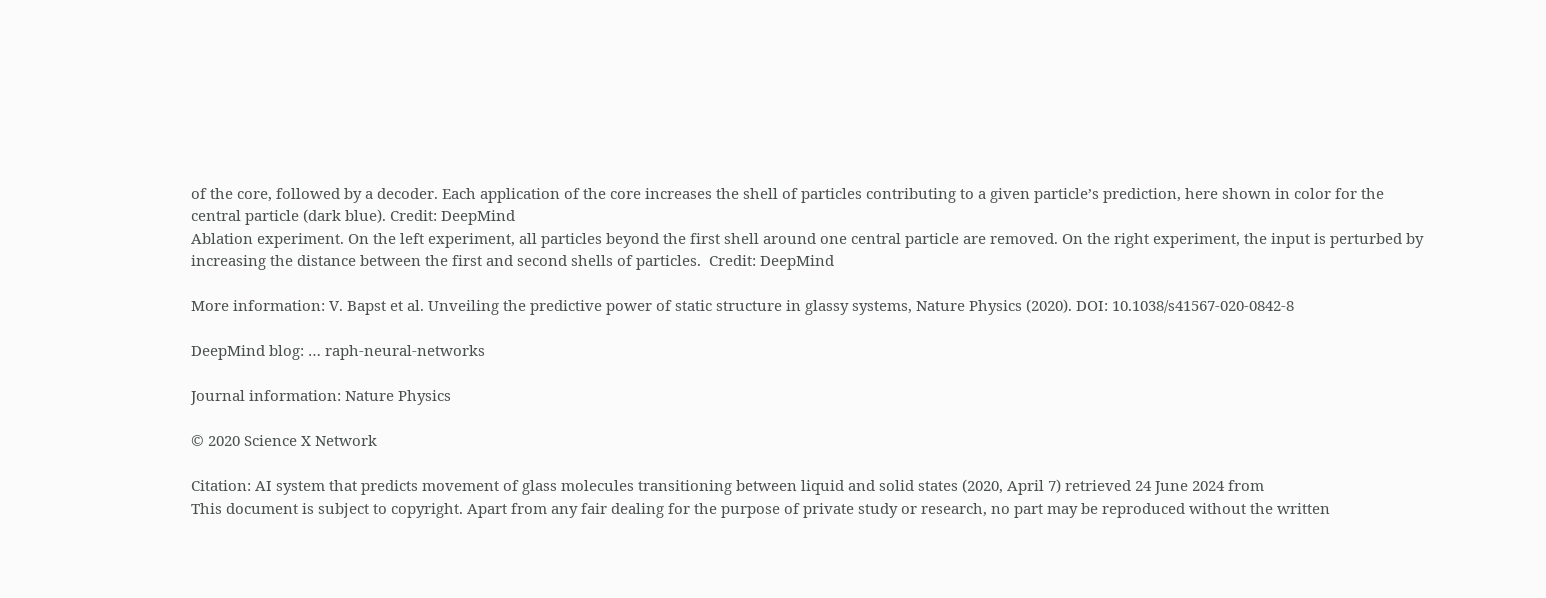of the core, followed by a decoder. Each application of the core increases the shell of particles contributing to a given particle’s prediction, here shown in color for the central particle (dark blue). Credit: DeepMind
Ablation experiment. On the left experiment, all particles beyond the first shell around one central particle are removed. On the right experiment, the input is perturbed by increasing the distance between the first and second shells of particles.  Credit: DeepMind

More information: V. Bapst et al. Unveiling the predictive power of static structure in glassy systems, Nature Physics (2020). DOI: 10.1038/s41567-020-0842-8

DeepMind blog: … raph-neural-networks

Journal information: Nature Physics

© 2020 Science X Network

Citation: AI system that predicts movement of glass molecules transitioning between liquid and solid states (2020, April 7) retrieved 24 June 2024 from
This document is subject to copyright. Apart from any fair dealing for the purpose of private study or research, no part may be reproduced without the written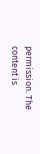permission. The content is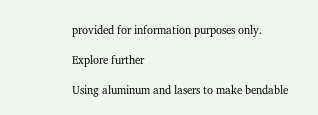provided for information purposes only.

Explore further

Using aluminum and lasers to make bendable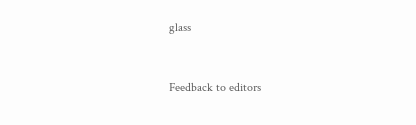glass


Feedback to editors